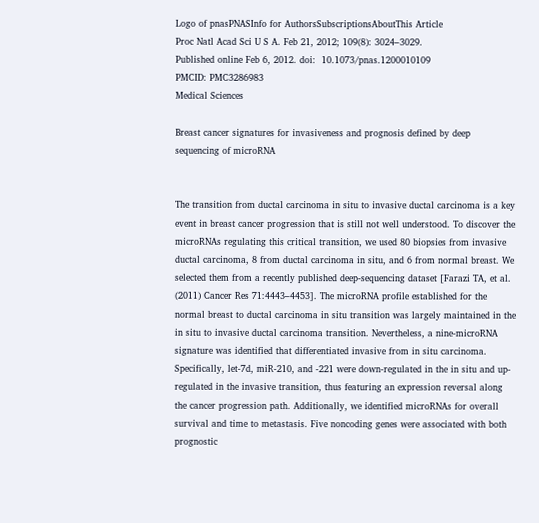Logo of pnasPNASInfo for AuthorsSubscriptionsAboutThis Article
Proc Natl Acad Sci U S A. Feb 21, 2012; 109(8): 3024–3029.
Published online Feb 6, 2012. doi:  10.1073/pnas.1200010109
PMCID: PMC3286983
Medical Sciences

Breast cancer signatures for invasiveness and prognosis defined by deep sequencing of microRNA


The transition from ductal carcinoma in situ to invasive ductal carcinoma is a key event in breast cancer progression that is still not well understood. To discover the microRNAs regulating this critical transition, we used 80 biopsies from invasive ductal carcinoma, 8 from ductal carcinoma in situ, and 6 from normal breast. We selected them from a recently published deep-sequencing dataset [Farazi TA, et al. (2011) Cancer Res 71:4443–4453]. The microRNA profile established for the normal breast to ductal carcinoma in situ transition was largely maintained in the in situ to invasive ductal carcinoma transition. Nevertheless, a nine-microRNA signature was identified that differentiated invasive from in situ carcinoma. Specifically, let-7d, miR-210, and -221 were down-regulated in the in situ and up-regulated in the invasive transition, thus featuring an expression reversal along the cancer progression path. Additionally, we identified microRNAs for overall survival and time to metastasis. Five noncoding genes were associated with both prognostic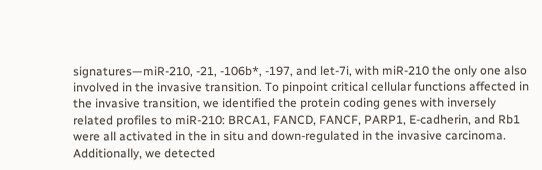signatures—miR-210, -21, -106b*, -197, and let-7i, with miR-210 the only one also involved in the invasive transition. To pinpoint critical cellular functions affected in the invasive transition, we identified the protein coding genes with inversely related profiles to miR-210: BRCA1, FANCD, FANCF, PARP1, E-cadherin, and Rb1 were all activated in the in situ and down-regulated in the invasive carcinoma. Additionally, we detected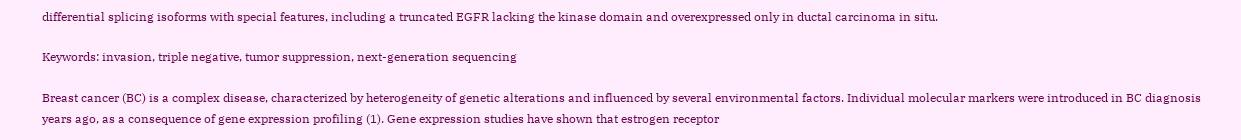differential splicing isoforms with special features, including a truncated EGFR lacking the kinase domain and overexpressed only in ductal carcinoma in situ.

Keywords: invasion, triple negative, tumor suppression, next-generation sequencing

Breast cancer (BC) is a complex disease, characterized by heterogeneity of genetic alterations and influenced by several environmental factors. Individual molecular markers were introduced in BC diagnosis years ago, as a consequence of gene expression profiling (1). Gene expression studies have shown that estrogen receptor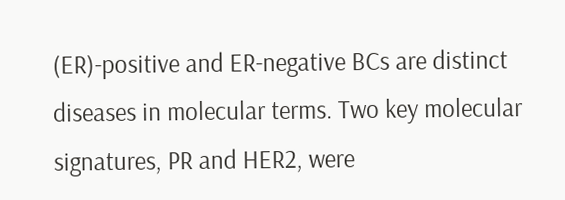(ER)-positive and ER-negative BCs are distinct diseases in molecular terms. Two key molecular signatures, PR and HER2, were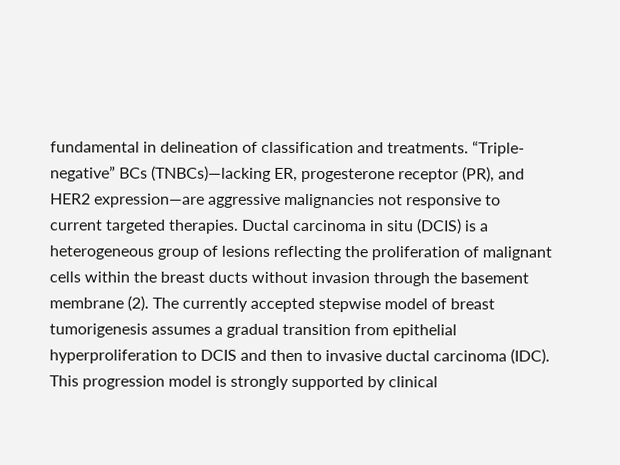fundamental in delineation of classification and treatments. “Triple-negative” BCs (TNBCs)—lacking ER, progesterone receptor (PR), and HER2 expression—are aggressive malignancies not responsive to current targeted therapies. Ductal carcinoma in situ (DCIS) is a heterogeneous group of lesions reflecting the proliferation of malignant cells within the breast ducts without invasion through the basement membrane (2). The currently accepted stepwise model of breast tumorigenesis assumes a gradual transition from epithelial hyperproliferation to DCIS and then to invasive ductal carcinoma (IDC). This progression model is strongly supported by clinical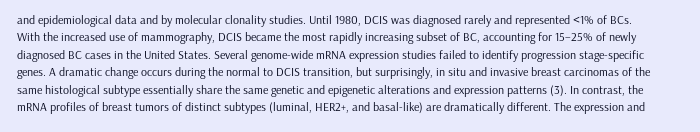and epidemiological data and by molecular clonality studies. Until 1980, DCIS was diagnosed rarely and represented <1% of BCs. With the increased use of mammography, DCIS became the most rapidly increasing subset of BC, accounting for 15–25% of newly diagnosed BC cases in the United States. Several genome-wide mRNA expression studies failed to identify progression stage-specific genes. A dramatic change occurs during the normal to DCIS transition, but surprisingly, in situ and invasive breast carcinomas of the same histological subtype essentially share the same genetic and epigenetic alterations and expression patterns (3). In contrast, the mRNA profiles of breast tumors of distinct subtypes (luminal, HER2+, and basal-like) are dramatically different. The expression and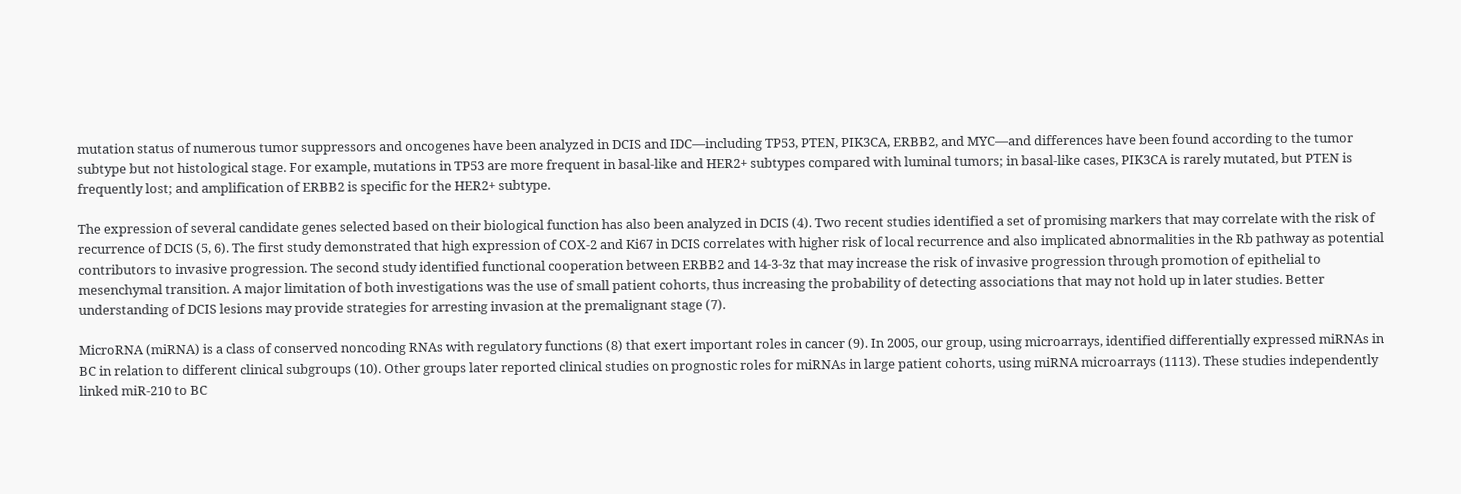mutation status of numerous tumor suppressors and oncogenes have been analyzed in DCIS and IDC—including TP53, PTEN, PIK3CA, ERBB2, and MYC—and differences have been found according to the tumor subtype but not histological stage. For example, mutations in TP53 are more frequent in basal-like and HER2+ subtypes compared with luminal tumors; in basal-like cases, PIK3CA is rarely mutated, but PTEN is frequently lost; and amplification of ERBB2 is specific for the HER2+ subtype.

The expression of several candidate genes selected based on their biological function has also been analyzed in DCIS (4). Two recent studies identified a set of promising markers that may correlate with the risk of recurrence of DCIS (5, 6). The first study demonstrated that high expression of COX-2 and Ki67 in DCIS correlates with higher risk of local recurrence and also implicated abnormalities in the Rb pathway as potential contributors to invasive progression. The second study identified functional cooperation between ERBB2 and 14-3-3z that may increase the risk of invasive progression through promotion of epithelial to mesenchymal transition. A major limitation of both investigations was the use of small patient cohorts, thus increasing the probability of detecting associations that may not hold up in later studies. Better understanding of DCIS lesions may provide strategies for arresting invasion at the premalignant stage (7).

MicroRNA (miRNA) is a class of conserved noncoding RNAs with regulatory functions (8) that exert important roles in cancer (9). In 2005, our group, using microarrays, identified differentially expressed miRNAs in BC in relation to different clinical subgroups (10). Other groups later reported clinical studies on prognostic roles for miRNAs in large patient cohorts, using miRNA microarrays (1113). These studies independently linked miR-210 to BC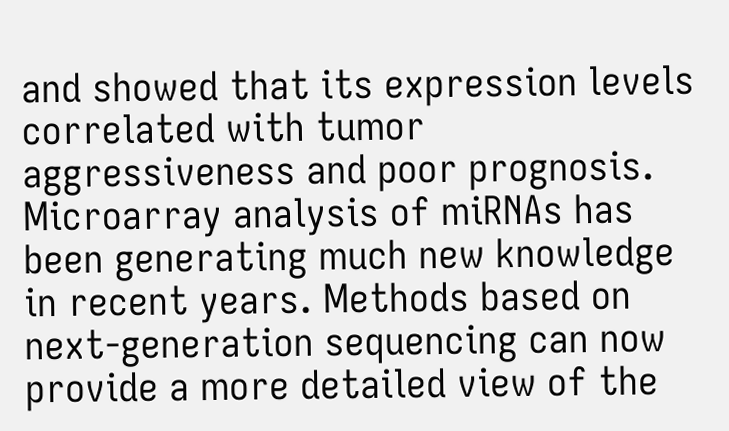and showed that its expression levels correlated with tumor aggressiveness and poor prognosis. Microarray analysis of miRNAs has been generating much new knowledge in recent years. Methods based on next-generation sequencing can now provide a more detailed view of the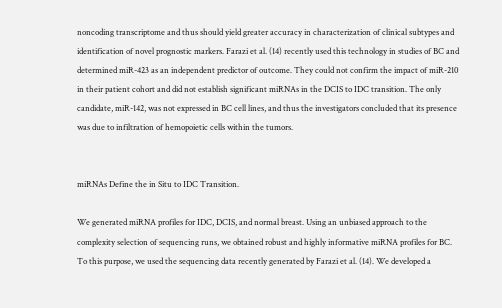noncoding transcriptome and thus should yield greater accuracy in characterization of clinical subtypes and identification of novel prognostic markers. Farazi et al. (14) recently used this technology in studies of BC and determined miR-423 as an independent predictor of outcome. They could not confirm the impact of miR-210 in their patient cohort and did not establish significant miRNAs in the DCIS to IDC transition. The only candidate, miR-142, was not expressed in BC cell lines, and thus the investigators concluded that its presence was due to infiltration of hemopoietic cells within the tumors.


miRNAs Define the in Situ to IDC Transition.

We generated miRNA profiles for IDC, DCIS, and normal breast. Using an unbiased approach to the complexity selection of sequencing runs, we obtained robust and highly informative miRNA profiles for BC. To this purpose, we used the sequencing data recently generated by Farazi et al. (14). We developed a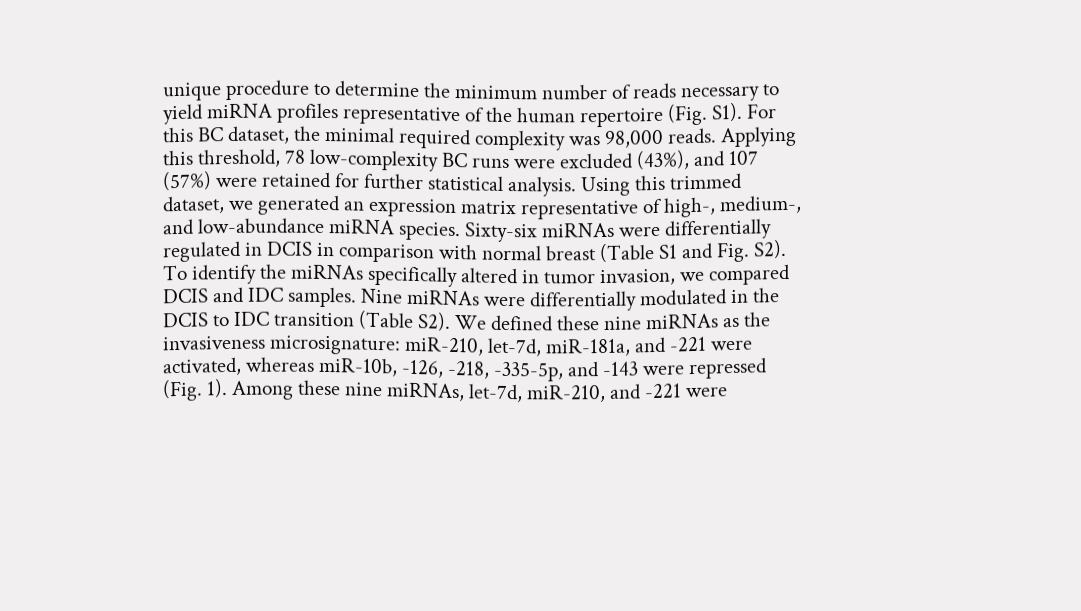unique procedure to determine the minimum number of reads necessary to yield miRNA profiles representative of the human repertoire (Fig. S1). For this BC dataset, the minimal required complexity was 98,000 reads. Applying this threshold, 78 low-complexity BC runs were excluded (43%), and 107 (57%) were retained for further statistical analysis. Using this trimmed dataset, we generated an expression matrix representative of high-, medium-, and low-abundance miRNA species. Sixty-six miRNAs were differentially regulated in DCIS in comparison with normal breast (Table S1 and Fig. S2). To identify the miRNAs specifically altered in tumor invasion, we compared DCIS and IDC samples. Nine miRNAs were differentially modulated in the DCIS to IDC transition (Table S2). We defined these nine miRNAs as the invasiveness microsignature: miR-210, let-7d, miR-181a, and -221 were activated, whereas miR-10b, -126, -218, -335-5p, and -143 were repressed (Fig. 1). Among these nine miRNAs, let-7d, miR-210, and -221 were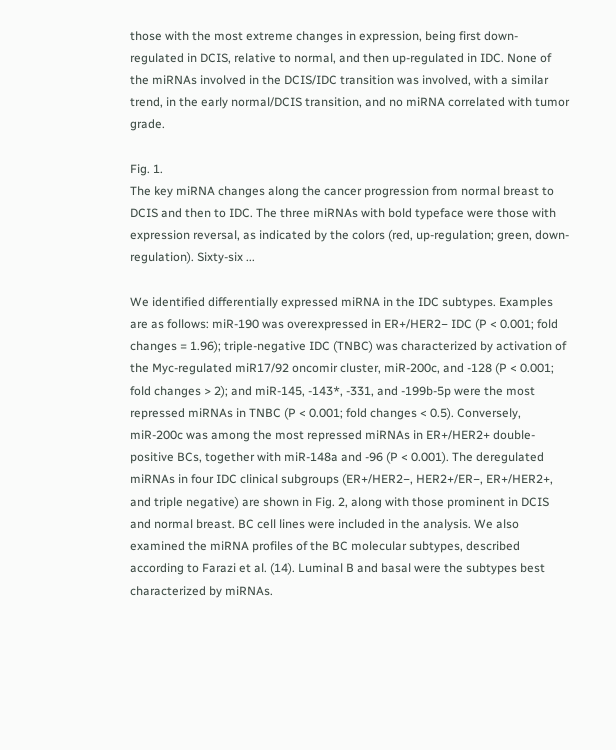those with the most extreme changes in expression, being first down-regulated in DCIS, relative to normal, and then up-regulated in IDC. None of the miRNAs involved in the DCIS/IDC transition was involved, with a similar trend, in the early normal/DCIS transition, and no miRNA correlated with tumor grade.

Fig. 1.
The key miRNA changes along the cancer progression from normal breast to DCIS and then to IDC. The three miRNAs with bold typeface were those with expression reversal, as indicated by the colors (red, up-regulation; green, down-regulation). Sixty-six ...

We identified differentially expressed miRNA in the IDC subtypes. Examples are as follows: miR-190 was overexpressed in ER+/HER2− IDC (P < 0.001; fold changes = 1.96); triple-negative IDC (TNBC) was characterized by activation of the Myc-regulated miR17/92 oncomir cluster, miR-200c, and -128 (P < 0.001; fold changes > 2); and miR-145, -143*, -331, and -199b-5p were the most repressed miRNAs in TNBC (P < 0.001; fold changes < 0.5). Conversely, miR-200c was among the most repressed miRNAs in ER+/HER2+ double-positive BCs, together with miR-148a and -96 (P < 0.001). The deregulated miRNAs in four IDC clinical subgroups (ER+/HER2−, HER2+/ER−, ER+/HER2+, and triple negative) are shown in Fig. 2, along with those prominent in DCIS and normal breast. BC cell lines were included in the analysis. We also examined the miRNA profiles of the BC molecular subtypes, described according to Farazi et al. (14). Luminal B and basal were the subtypes best characterized by miRNAs.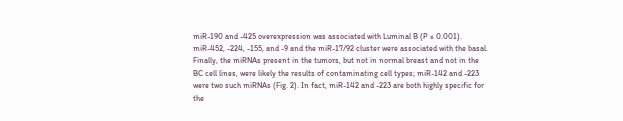miR-190 and -425 overexpression was associated with Luminal B (P ≤ 0.001). miR-452, -224, -155, and -9 and the miR-17/92 cluster were associated with the basal. Finally, the miRNAs present in the tumors, but not in normal breast and not in the BC cell lines, were likely the results of contaminating cell types; miR-142 and -223 were two such miRNAs (Fig. 2). In fact, miR-142 and -223 are both highly specific for the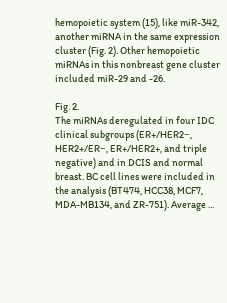hemopoietic system (15), like miR-342, another miRNA in the same expression cluster (Fig. 2). Other hemopoietic miRNAs in this nonbreast gene cluster included miR-29 and -26.

Fig. 2.
The miRNAs deregulated in four IDC clinical subgroups (ER+/HER2−, HER2+/ER−, ER+/HER2+, and triple negative) and in DCIS and normal breast. BC cell lines were included in the analysis (BT474, HCC38, MCF7, MDA-MB134, and ZR-751). Average ...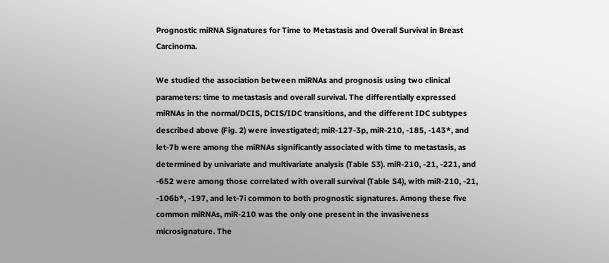Prognostic miRNA Signatures for Time to Metastasis and Overall Survival in Breast Carcinoma.

We studied the association between miRNAs and prognosis using two clinical parameters: time to metastasis and overall survival. The differentially expressed miRNAs in the normal/DCIS, DCIS/IDC transitions, and the different IDC subtypes described above (Fig. 2) were investigated; miR-127-3p, miR-210, -185, -143*, and let-7b were among the miRNAs significantly associated with time to metastasis, as determined by univariate and multivariate analysis (Table S3). miR-210, -21, -221, and -652 were among those correlated with overall survival (Table S4), with miR-210, -21, -106b*, -197, and let-7i common to both prognostic signatures. Among these five common miRNAs, miR-210 was the only one present in the invasiveness microsignature. The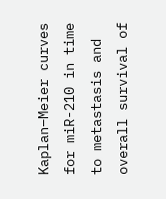Kaplan–Meier curves for miR-210 in time to metastasis and overall survival of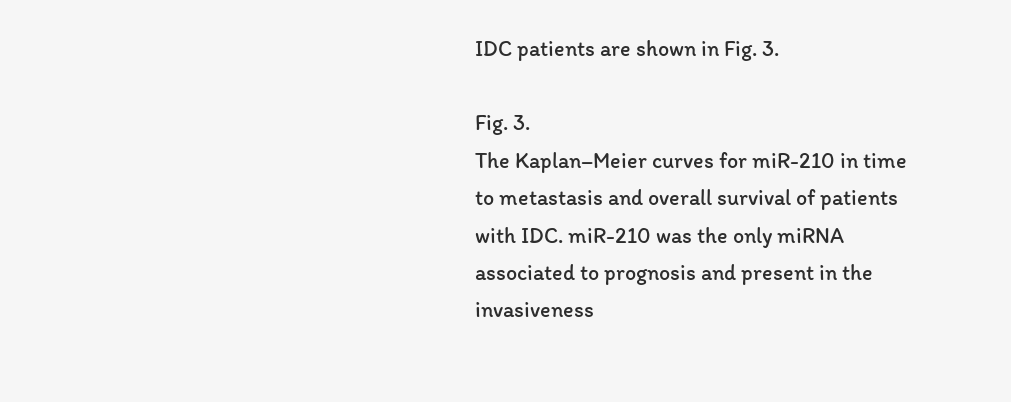IDC patients are shown in Fig. 3.

Fig. 3.
The Kaplan–Meier curves for miR-210 in time to metastasis and overall survival of patients with IDC. miR-210 was the only miRNA associated to prognosis and present in the invasiveness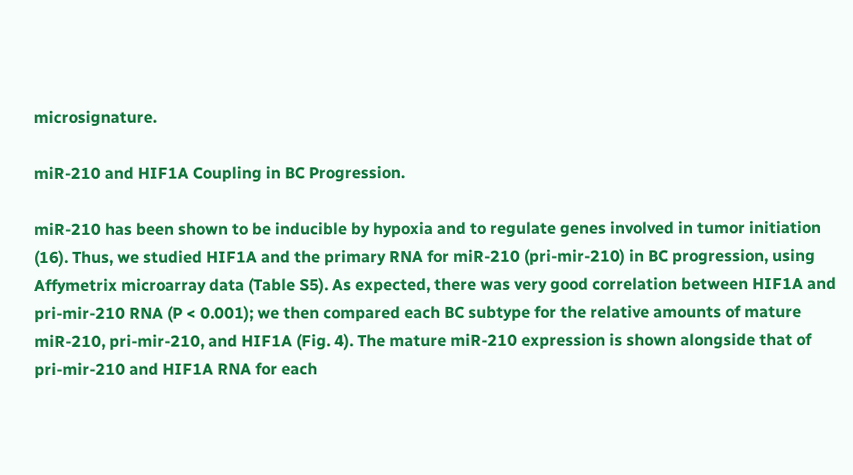microsignature.

miR-210 and HIF1A Coupling in BC Progression.

miR-210 has been shown to be inducible by hypoxia and to regulate genes involved in tumor initiation (16). Thus, we studied HIF1A and the primary RNA for miR-210 (pri-mir-210) in BC progression, using Affymetrix microarray data (Table S5). As expected, there was very good correlation between HIF1A and pri-mir-210 RNA (P < 0.001); we then compared each BC subtype for the relative amounts of mature miR-210, pri-mir-210, and HIF1A (Fig. 4). The mature miR-210 expression is shown alongside that of pri-mir-210 and HIF1A RNA for each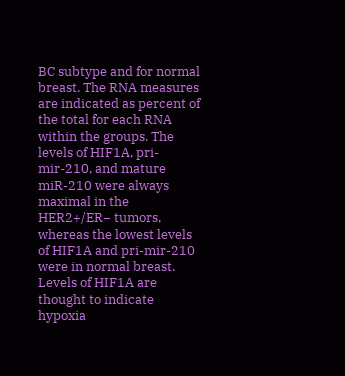BC subtype and for normal breast. The RNA measures are indicated as percent of the total for each RNA within the groups. The levels of HIF1A, pri-mir-210, and mature miR-210 were always maximal in the HER2+/ER− tumors, whereas the lowest levels of HIF1A and pri-mir-210 were in normal breast. Levels of HIF1A are thought to indicate hypoxia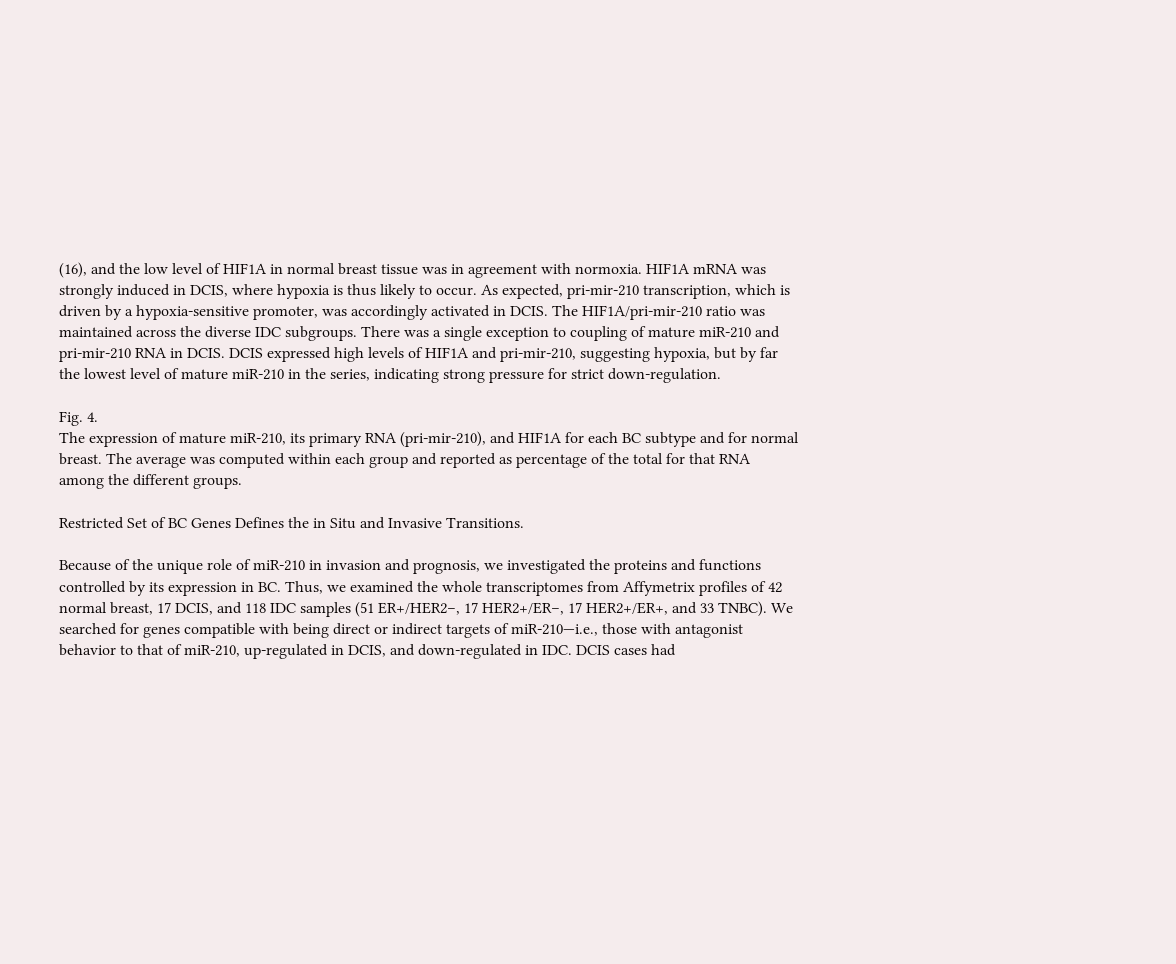(16), and the low level of HIF1A in normal breast tissue was in agreement with normoxia. HIF1A mRNA was strongly induced in DCIS, where hypoxia is thus likely to occur. As expected, pri-mir-210 transcription, which is driven by a hypoxia-sensitive promoter, was accordingly activated in DCIS. The HIF1A/pri-mir-210 ratio was maintained across the diverse IDC subgroups. There was a single exception to coupling of mature miR-210 and pri-mir-210 RNA in DCIS. DCIS expressed high levels of HIF1A and pri-mir-210, suggesting hypoxia, but by far the lowest level of mature miR-210 in the series, indicating strong pressure for strict down-regulation.

Fig. 4.
The expression of mature miR-210, its primary RNA (pri-mir-210), and HIF1A for each BC subtype and for normal breast. The average was computed within each group and reported as percentage of the total for that RNA among the different groups.

Restricted Set of BC Genes Defines the in Situ and Invasive Transitions.

Because of the unique role of miR-210 in invasion and prognosis, we investigated the proteins and functions controlled by its expression in BC. Thus, we examined the whole transcriptomes from Affymetrix profiles of 42 normal breast, 17 DCIS, and 118 IDC samples (51 ER+/HER2−, 17 HER2+/ER−, 17 HER2+/ER+, and 33 TNBC). We searched for genes compatible with being direct or indirect targets of miR-210—i.e., those with antagonist behavior to that of miR-210, up-regulated in DCIS, and down-regulated in IDC. DCIS cases had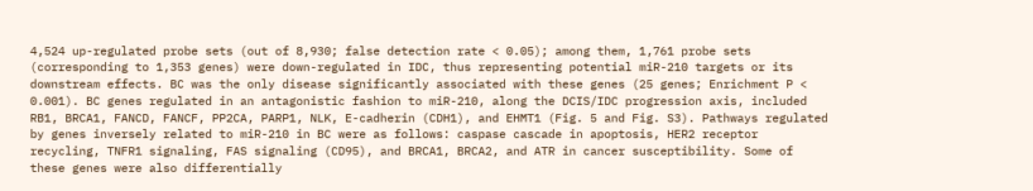4,524 up-regulated probe sets (out of 8,930; false detection rate < 0.05); among them, 1,761 probe sets (corresponding to 1,353 genes) were down-regulated in IDC, thus representing potential miR-210 targets or its downstream effects. BC was the only disease significantly associated with these genes (25 genes; Enrichment P < 0.001). BC genes regulated in an antagonistic fashion to miR-210, along the DCIS/IDC progression axis, included RB1, BRCA1, FANCD, FANCF, PP2CA, PARP1, NLK, E-cadherin (CDH1), and EHMT1 (Fig. 5 and Fig. S3). Pathways regulated by genes inversely related to miR-210 in BC were as follows: caspase cascade in apoptosis, HER2 receptor recycling, TNFR1 signaling, FAS signaling (CD95), and BRCA1, BRCA2, and ATR in cancer susceptibility. Some of these genes were also differentially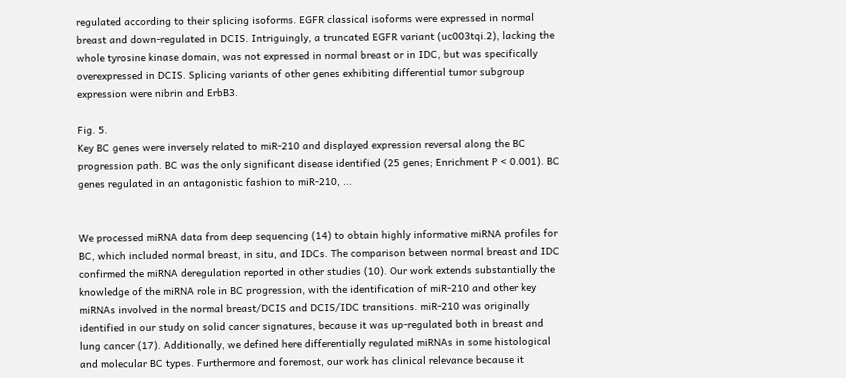regulated according to their splicing isoforms. EGFR classical isoforms were expressed in normal breast and down-regulated in DCIS. Intriguingly, a truncated EGFR variant (uc003tqi.2), lacking the whole tyrosine kinase domain, was not expressed in normal breast or in IDC, but was specifically overexpressed in DCIS. Splicing variants of other genes exhibiting differential tumor subgroup expression were nibrin and ErbB3.

Fig. 5.
Key BC genes were inversely related to miR-210 and displayed expression reversal along the BC progression path. BC was the only significant disease identified (25 genes; Enrichment P < 0.001). BC genes regulated in an antagonistic fashion to miR-210, ...


We processed miRNA data from deep sequencing (14) to obtain highly informative miRNA profiles for BC, which included normal breast, in situ, and IDCs. The comparison between normal breast and IDC confirmed the miRNA deregulation reported in other studies (10). Our work extends substantially the knowledge of the miRNA role in BC progression, with the identification of miR-210 and other key miRNAs involved in the normal breast/DCIS and DCIS/IDC transitions. miR-210 was originally identified in our study on solid cancer signatures, because it was up-regulated both in breast and lung cancer (17). Additionally, we defined here differentially regulated miRNAs in some histological and molecular BC types. Furthermore and foremost, our work has clinical relevance because it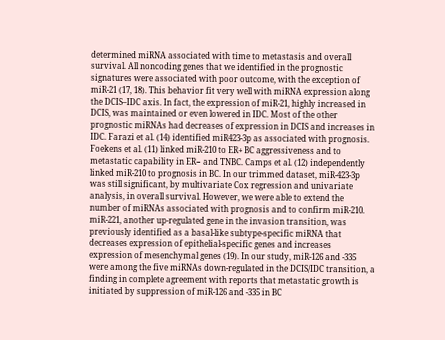determined miRNA associated with time to metastasis and overall survival. All noncoding genes that we identified in the prognostic signatures were associated with poor outcome, with the exception of miR-21 (17, 18). This behavior fit very well with miRNA expression along the DCIS–IDC axis. In fact, the expression of miR-21, highly increased in DCIS, was maintained or even lowered in IDC. Most of the other prognostic miRNAs had decreases of expression in DCIS and increases in IDC. Farazi et al. (14) identified miR423-3p as associated with prognosis. Foekens et al. (11) linked miR-210 to ER+ BC aggressiveness and to metastatic capability in ER− and TNBC. Camps et al. (12) independently linked miR-210 to prognosis in BC. In our trimmed dataset, miR-423-3p was still significant, by multivariate Cox regression and univariate analysis, in overall survival. However, we were able to extend the number of miRNAs associated with prognosis and to confirm miR-210. miR-221, another up-regulated gene in the invasion transition, was previously identified as a basal-like subtype-specific miRNA that decreases expression of epithelial-specific genes and increases expression of mesenchymal genes (19). In our study, miR-126 and -335 were among the five miRNAs down-regulated in the DCIS/IDC transition, a finding in complete agreement with reports that metastatic growth is initiated by suppression of miR-126 and -335 in BC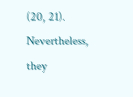(20, 21). Nevertheless, they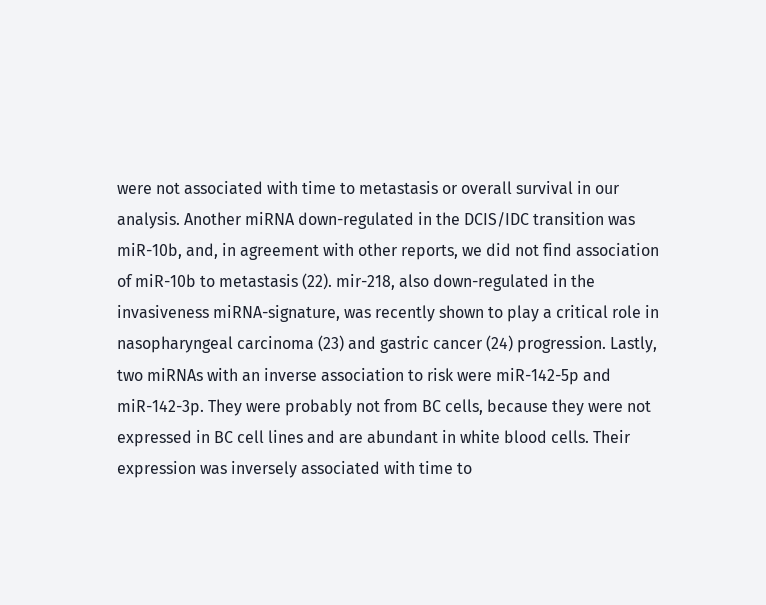were not associated with time to metastasis or overall survival in our analysis. Another miRNA down-regulated in the DCIS/IDC transition was miR-10b, and, in agreement with other reports, we did not find association of miR-10b to metastasis (22). mir-218, also down-regulated in the invasiveness miRNA-signature, was recently shown to play a critical role in nasopharyngeal carcinoma (23) and gastric cancer (24) progression. Lastly, two miRNAs with an inverse association to risk were miR-142-5p and miR-142-3p. They were probably not from BC cells, because they were not expressed in BC cell lines and are abundant in white blood cells. Their expression was inversely associated with time to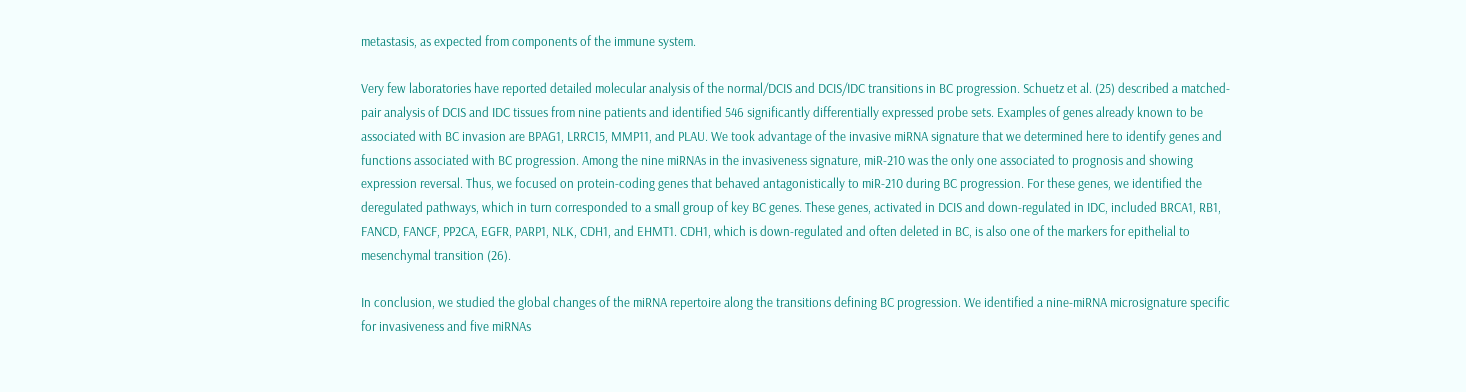metastasis, as expected from components of the immune system.

Very few laboratories have reported detailed molecular analysis of the normal/DCIS and DCIS/IDC transitions in BC progression. Schuetz et al. (25) described a matched-pair analysis of DCIS and IDC tissues from nine patients and identified 546 significantly differentially expressed probe sets. Examples of genes already known to be associated with BC invasion are BPAG1, LRRC15, MMP11, and PLAU. We took advantage of the invasive miRNA signature that we determined here to identify genes and functions associated with BC progression. Among the nine miRNAs in the invasiveness signature, miR-210 was the only one associated to prognosis and showing expression reversal. Thus, we focused on protein-coding genes that behaved antagonistically to miR-210 during BC progression. For these genes, we identified the deregulated pathways, which in turn corresponded to a small group of key BC genes. These genes, activated in DCIS and down-regulated in IDC, included BRCA1, RB1, FANCD, FANCF, PP2CA, EGFR, PARP1, NLK, CDH1, and EHMT1. CDH1, which is down-regulated and often deleted in BC, is also one of the markers for epithelial to mesenchymal transition (26).

In conclusion, we studied the global changes of the miRNA repertoire along the transitions defining BC progression. We identified a nine-miRNA microsignature specific for invasiveness and five miRNAs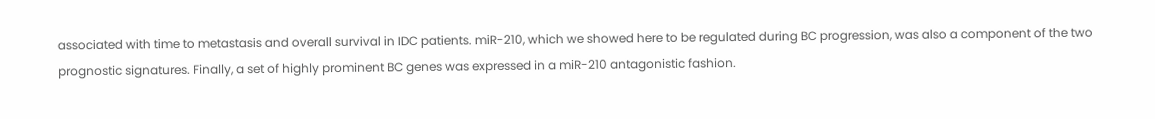associated with time to metastasis and overall survival in IDC patients. miR-210, which we showed here to be regulated during BC progression, was also a component of the two prognostic signatures. Finally, a set of highly prominent BC genes was expressed in a miR-210 antagonistic fashion.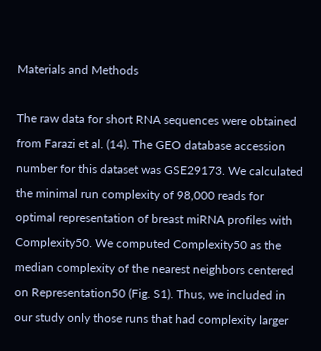Materials and Methods

The raw data for short RNA sequences were obtained from Farazi et al. (14). The GEO database accession number for this dataset was GSE29173. We calculated the minimal run complexity of 98,000 reads for optimal representation of breast miRNA profiles with Complexity50. We computed Complexity50 as the median complexity of the nearest neighbors centered on Representation50 (Fig. S1). Thus, we included in our study only those runs that had complexity larger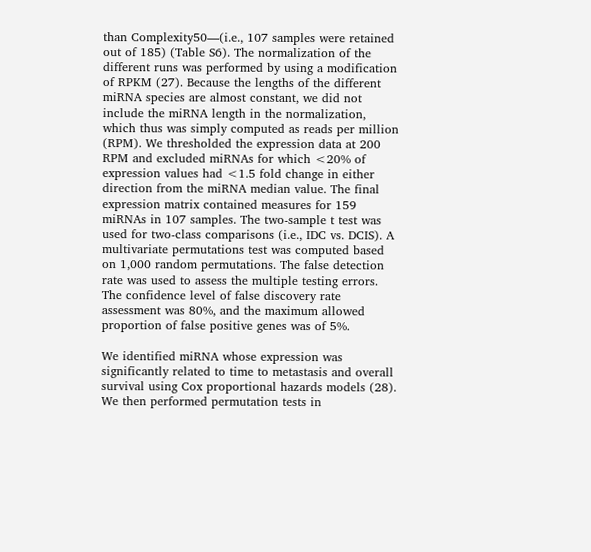than Complexity50—(i.e., 107 samples were retained out of 185) (Table S6). The normalization of the different runs was performed by using a modification of RPKM (27). Because the lengths of the different miRNA species are almost constant, we did not include the miRNA length in the normalization, which thus was simply computed as reads per million (RPM). We thresholded the expression data at 200 RPM and excluded miRNAs for which <20% of expression values had <1.5 fold change in either direction from the miRNA median value. The final expression matrix contained measures for 159 miRNAs in 107 samples. The two-sample t test was used for two-class comparisons (i.e., IDC vs. DCIS). A multivariate permutations test was computed based on 1,000 random permutations. The false detection rate was used to assess the multiple testing errors. The confidence level of false discovery rate assessment was 80%, and the maximum allowed proportion of false positive genes was of 5%.

We identified miRNA whose expression was significantly related to time to metastasis and overall survival using Cox proportional hazards models (28). We then performed permutation tests in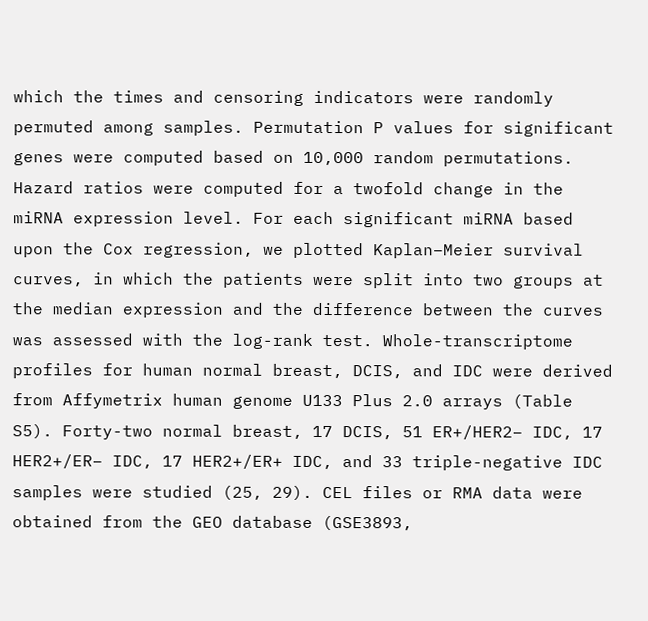which the times and censoring indicators were randomly permuted among samples. Permutation P values for significant genes were computed based on 10,000 random permutations. Hazard ratios were computed for a twofold change in the miRNA expression level. For each significant miRNA based upon the Cox regression, we plotted Kaplan–Meier survival curves, in which the patients were split into two groups at the median expression and the difference between the curves was assessed with the log-rank test. Whole-transcriptome profiles for human normal breast, DCIS, and IDC were derived from Affymetrix human genome U133 Plus 2.0 arrays (Table S5). Forty-two normal breast, 17 DCIS, 51 ER+/HER2− IDC, 17 HER2+/ER− IDC, 17 HER2+/ER+ IDC, and 33 triple-negative IDC samples were studied (25, 29). CEL files or RMA data were obtained from the GEO database (GSE3893,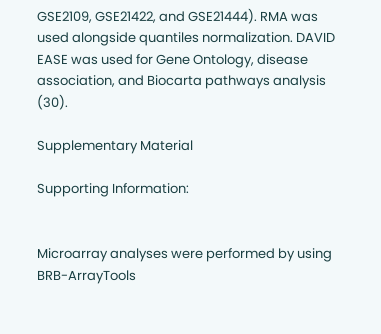GSE2109, GSE21422, and GSE21444). RMA was used alongside quantiles normalization. DAVID EASE was used for Gene Ontology, disease association, and Biocarta pathways analysis (30).

Supplementary Material

Supporting Information:


Microarray analyses were performed by using BRB-ArrayTools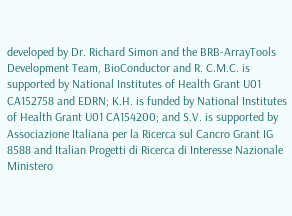developed by Dr. Richard Simon and the BRB-ArrayTools Development Team, BioConductor and R. C.M.C. is supported by National Institutes of Health Grant U01 CA152758 and EDRN; K.H. is funded by National Institutes of Health Grant U01 CA154200; and S.V. is supported by Associazione Italiana per la Ricerca sul Cancro Grant IG 8588 and Italian Progetti di Ricerca di Interesse Nazionale Ministero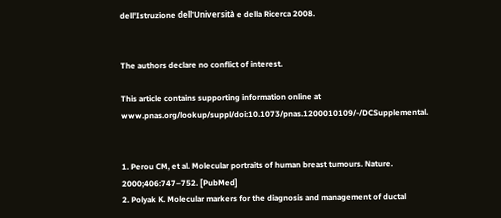dell'Istruzione dell'Università e della Ricerca 2008.


The authors declare no conflict of interest.

This article contains supporting information online at www.pnas.org/lookup/suppl/doi:10.1073/pnas.1200010109/-/DCSupplemental.


1. Perou CM, et al. Molecular portraits of human breast tumours. Nature. 2000;406:747–752. [PubMed]
2. Polyak K. Molecular markers for the diagnosis and management of ductal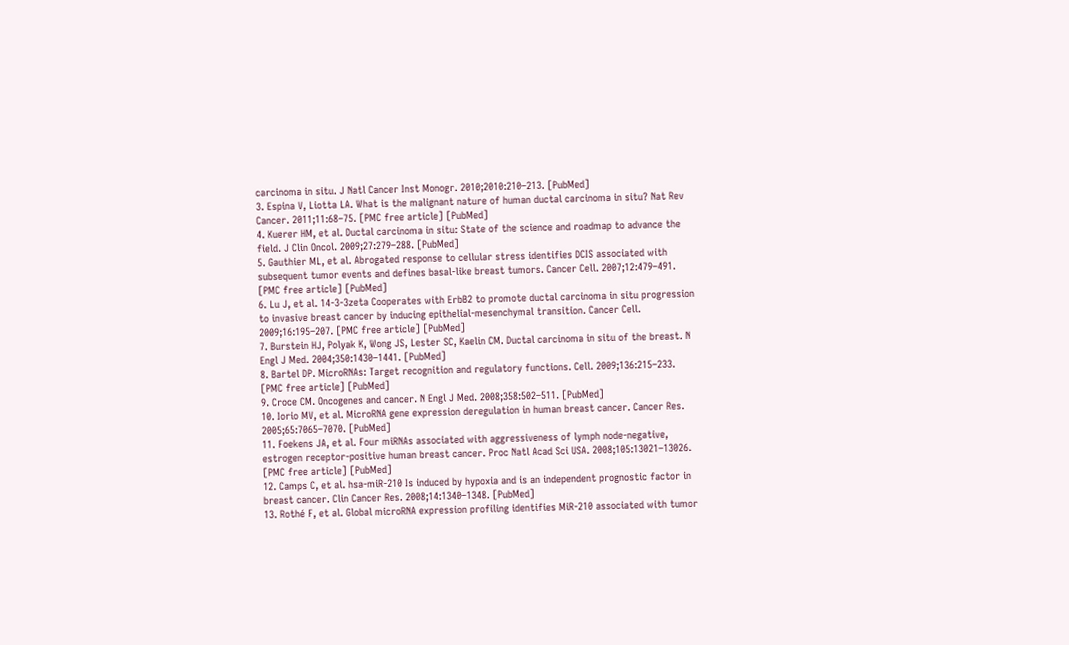carcinoma in situ. J Natl Cancer Inst Monogr. 2010;2010:210–213. [PubMed]
3. Espina V, Liotta LA. What is the malignant nature of human ductal carcinoma in situ? Nat Rev Cancer. 2011;11:68–75. [PMC free article] [PubMed]
4. Kuerer HM, et al. Ductal carcinoma in situ: State of the science and roadmap to advance the field. J Clin Oncol. 2009;27:279–288. [PubMed]
5. Gauthier ML, et al. Abrogated response to cellular stress identifies DCIS associated with subsequent tumor events and defines basal-like breast tumors. Cancer Cell. 2007;12:479–491. [PMC free article] [PubMed]
6. Lu J, et al. 14-3-3zeta Cooperates with ErbB2 to promote ductal carcinoma in situ progression to invasive breast cancer by inducing epithelial-mesenchymal transition. Cancer Cell. 2009;16:195–207. [PMC free article] [PubMed]
7. Burstein HJ, Polyak K, Wong JS, Lester SC, Kaelin CM. Ductal carcinoma in situ of the breast. N Engl J Med. 2004;350:1430–1441. [PubMed]
8. Bartel DP. MicroRNAs: Target recognition and regulatory functions. Cell. 2009;136:215–233. [PMC free article] [PubMed]
9. Croce CM. Oncogenes and cancer. N Engl J Med. 2008;358:502–511. [PubMed]
10. Iorio MV, et al. MicroRNA gene expression deregulation in human breast cancer. Cancer Res. 2005;65:7065–7070. [PubMed]
11. Foekens JA, et al. Four miRNAs associated with aggressiveness of lymph node-negative, estrogen receptor-positive human breast cancer. Proc Natl Acad Sci USA. 2008;105:13021–13026. [PMC free article] [PubMed]
12. Camps C, et al. hsa-miR-210 Is induced by hypoxia and is an independent prognostic factor in breast cancer. Clin Cancer Res. 2008;14:1340–1348. [PubMed]
13. Rothé F, et al. Global microRNA expression profiling identifies MiR-210 associated with tumor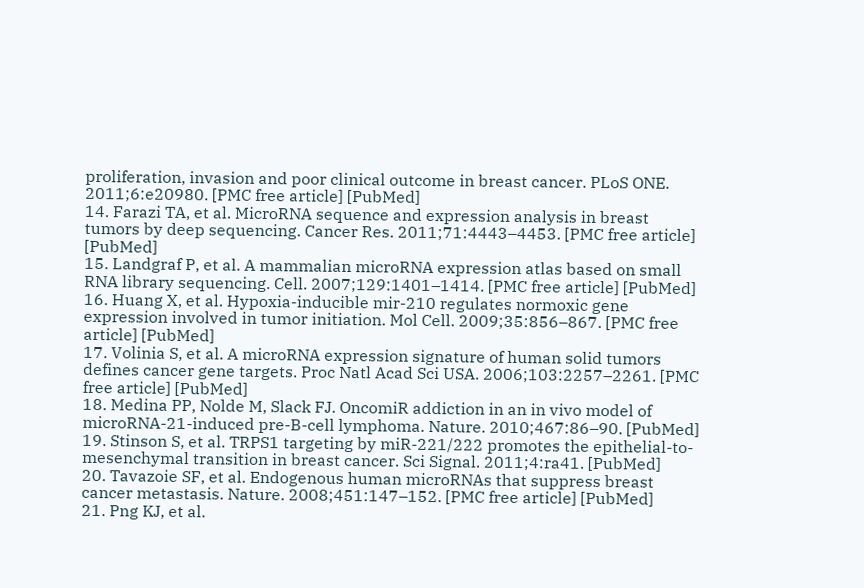proliferation, invasion and poor clinical outcome in breast cancer. PLoS ONE. 2011;6:e20980. [PMC free article] [PubMed]
14. Farazi TA, et al. MicroRNA sequence and expression analysis in breast tumors by deep sequencing. Cancer Res. 2011;71:4443–4453. [PMC free article] [PubMed]
15. Landgraf P, et al. A mammalian microRNA expression atlas based on small RNA library sequencing. Cell. 2007;129:1401–1414. [PMC free article] [PubMed]
16. Huang X, et al. Hypoxia-inducible mir-210 regulates normoxic gene expression involved in tumor initiation. Mol Cell. 2009;35:856–867. [PMC free article] [PubMed]
17. Volinia S, et al. A microRNA expression signature of human solid tumors defines cancer gene targets. Proc Natl Acad Sci USA. 2006;103:2257–2261. [PMC free article] [PubMed]
18. Medina PP, Nolde M, Slack FJ. OncomiR addiction in an in vivo model of microRNA-21-induced pre-B-cell lymphoma. Nature. 2010;467:86–90. [PubMed]
19. Stinson S, et al. TRPS1 targeting by miR-221/222 promotes the epithelial-to-mesenchymal transition in breast cancer. Sci Signal. 2011;4:ra41. [PubMed]
20. Tavazoie SF, et al. Endogenous human microRNAs that suppress breast cancer metastasis. Nature. 2008;451:147–152. [PMC free article] [PubMed]
21. Png KJ, et al.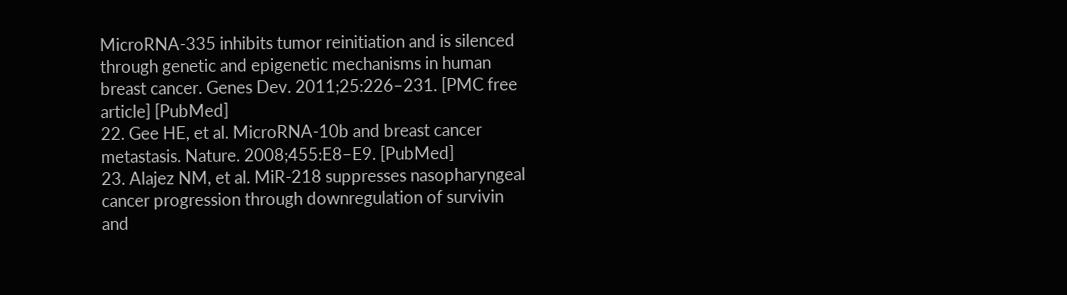MicroRNA-335 inhibits tumor reinitiation and is silenced through genetic and epigenetic mechanisms in human breast cancer. Genes Dev. 2011;25:226–231. [PMC free article] [PubMed]
22. Gee HE, et al. MicroRNA-10b and breast cancer metastasis. Nature. 2008;455:E8–E9. [PubMed]
23. Alajez NM, et al. MiR-218 suppresses nasopharyngeal cancer progression through downregulation of survivin and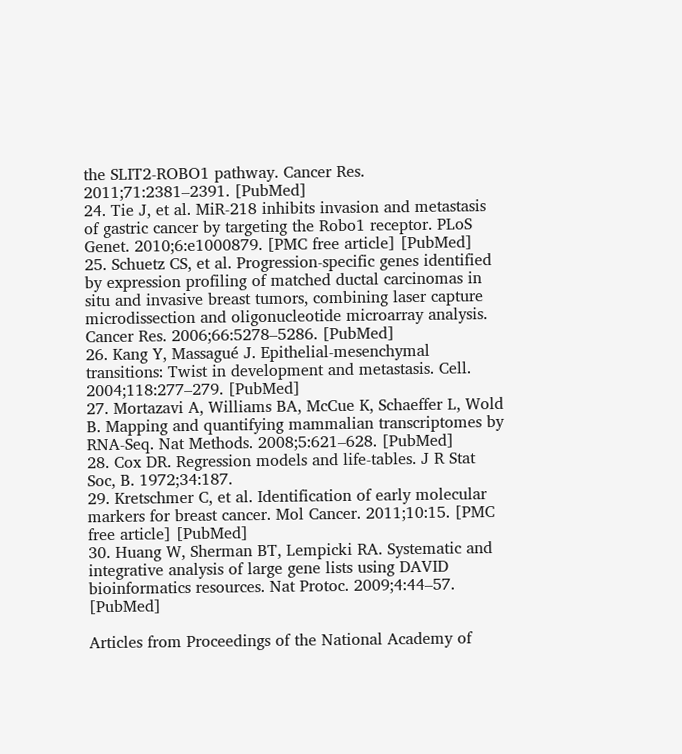the SLIT2-ROBO1 pathway. Cancer Res. 2011;71:2381–2391. [PubMed]
24. Tie J, et al. MiR-218 inhibits invasion and metastasis of gastric cancer by targeting the Robo1 receptor. PLoS Genet. 2010;6:e1000879. [PMC free article] [PubMed]
25. Schuetz CS, et al. Progression-specific genes identified by expression profiling of matched ductal carcinomas in situ and invasive breast tumors, combining laser capture microdissection and oligonucleotide microarray analysis. Cancer Res. 2006;66:5278–5286. [PubMed]
26. Kang Y, Massagué J. Epithelial-mesenchymal transitions: Twist in development and metastasis. Cell. 2004;118:277–279. [PubMed]
27. Mortazavi A, Williams BA, McCue K, Schaeffer L, Wold B. Mapping and quantifying mammalian transcriptomes by RNA-Seq. Nat Methods. 2008;5:621–628. [PubMed]
28. Cox DR. Regression models and life-tables. J R Stat Soc, B. 1972;34:187.
29. Kretschmer C, et al. Identification of early molecular markers for breast cancer. Mol Cancer. 2011;10:15. [PMC free article] [PubMed]
30. Huang W, Sherman BT, Lempicki RA. Systematic and integrative analysis of large gene lists using DAVID bioinformatics resources. Nat Protoc. 2009;4:44–57. [PubMed]

Articles from Proceedings of the National Academy of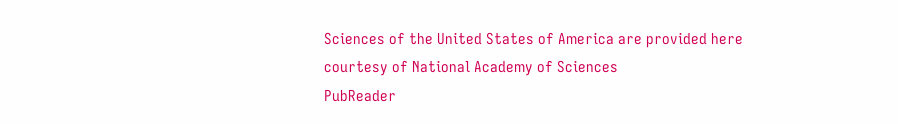Sciences of the United States of America are provided here courtesy of National Academy of Sciences
PubReader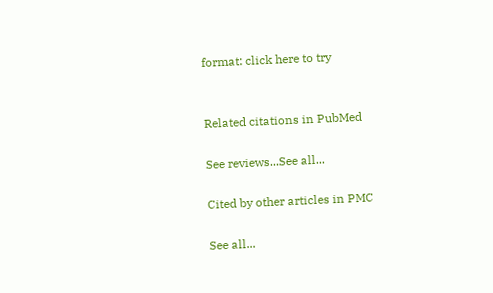format: click here to try


Related citations in PubMed

See reviews...See all...

Cited by other articles in PMC

See all...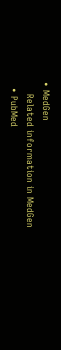• MedGen
    Related information in MedGen
  • PubMed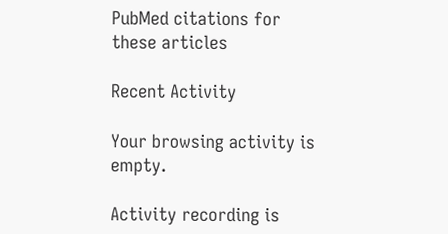PubMed citations for these articles

Recent Activity

Your browsing activity is empty.

Activity recording is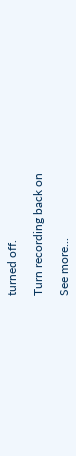turned off.

Turn recording back on

See more...